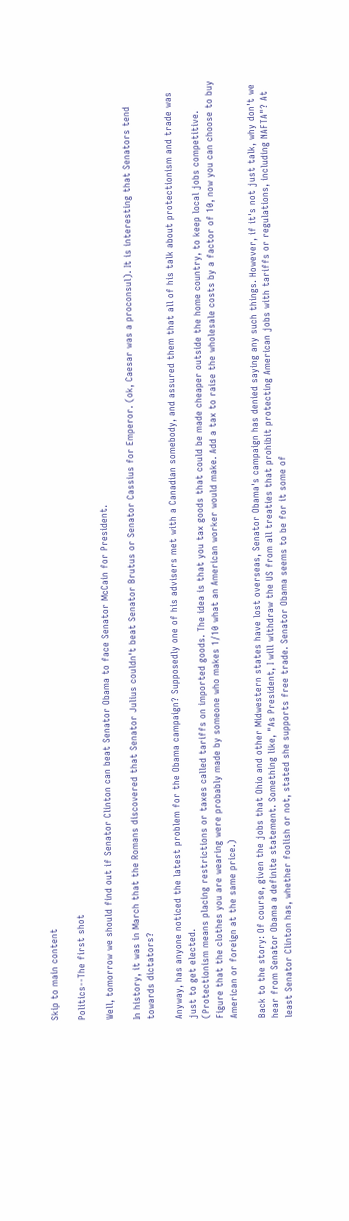Skip to main content

Politics--The first shot

Well, tomorrow we should find out if Senator Clinton can beat Senator Obama to face Senator McCain for President.

In history, it was in March that the Romans discovered that Senator Julius couldn't beat Senator Brutus or Senator Cassius for Emperor. (ok, Caesar was a proconsul). It is interesting that Senators tend towards dictators?

Anyway, has anyone noticed the latest problem for the Obama campaign? Supposedly one of his advisers met with a Canadian somebody, and assured them that all of his talk about protectionism and trade was just to get elected.
(Protectionism means placing restrictions or taxes called tariffs on imported goods. The idea is that you tax goods that could be made cheaper outside the home country, to keep local jobs competitive. Figure that the clothes you are wearing were probably made by someone who makes 1/10 what an American worker would make. Add a tax to raise the wholesale costs by a factor of 10, now you can choose to buy American or foreign at the same price.)

Back to the story: Of course, given the jobs that Ohio and other Midwestern states have lost overseas, Senator Obama's campaign has denied saying any such things. However, if it's not just talk, why don't we hear from Senator Obama a definite statement. Something like, "As President, I will withdraw the US from all treaties that prohibit protecting American jobs with tariffs or regulations, including NAFTA"? At least Senator Clinton has, whether foolish or not, stated she supports free trade. Senator Obama seems to be for it some of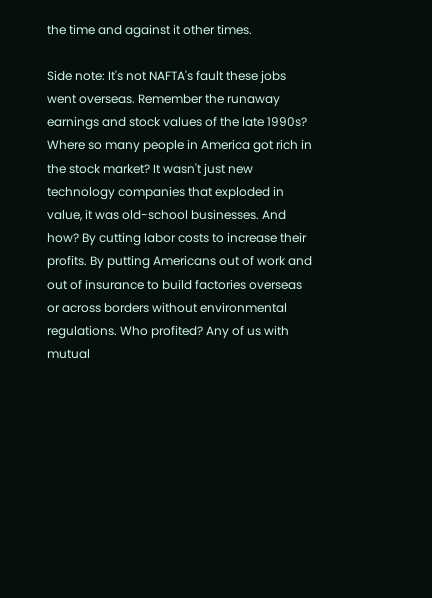the time and against it other times.

Side note: It's not NAFTA's fault these jobs went overseas. Remember the runaway earnings and stock values of the late 1990s? Where so many people in America got rich in the stock market? It wasn't just new technology companies that exploded in value, it was old-school businesses. And how? By cutting labor costs to increase their profits. By putting Americans out of work and out of insurance to build factories overseas or across borders without environmental regulations. Who profited? Any of us with mutual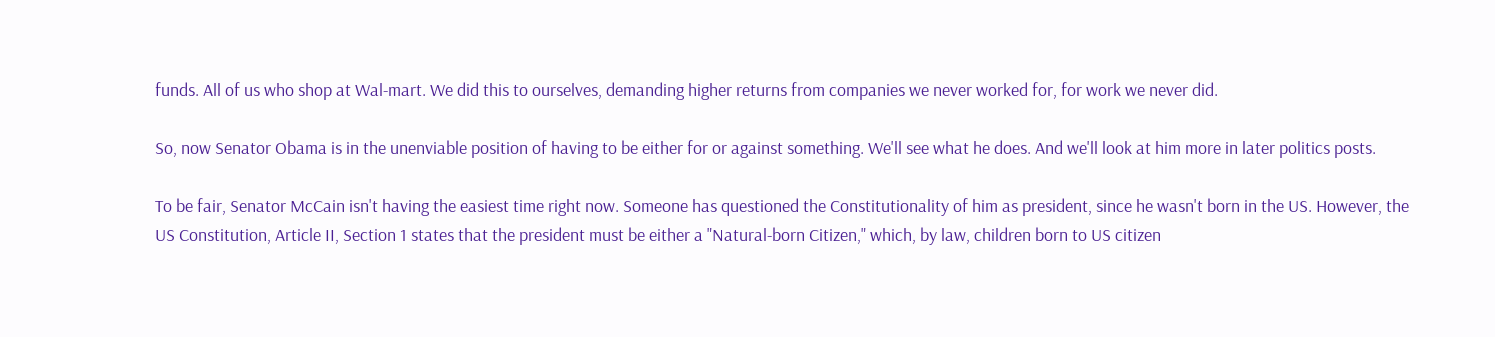funds. All of us who shop at Wal-mart. We did this to ourselves, demanding higher returns from companies we never worked for, for work we never did.

So, now Senator Obama is in the unenviable position of having to be either for or against something. We'll see what he does. And we'll look at him more in later politics posts.

To be fair, Senator McCain isn't having the easiest time right now. Someone has questioned the Constitutionality of him as president, since he wasn't born in the US. However, the US Constitution, Article II, Section 1 states that the president must be either a "Natural-born Citizen," which, by law, children born to US citizen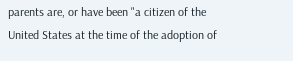parents are, or have been "a citizen of the United States at the time of the adoption of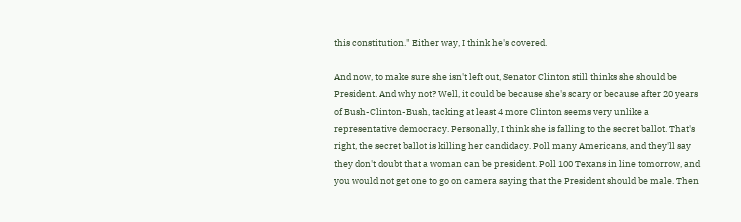this constitution." Either way, I think he's covered.

And now, to make sure she isn't left out, Senator Clinton still thinks she should be President. And why not? Well, it could be because she's scary or because after 20 years of Bush-Clinton-Bush, tacking at least 4 more Clinton seems very unlike a representative democracy. Personally, I think she is falling to the secret ballot. That's right, the secret ballot is killing her candidacy. Poll many Americans, and they'll say they don't doubt that a woman can be president. Poll 100 Texans in line tomorrow, and you would not get one to go on camera saying that the President should be male. Then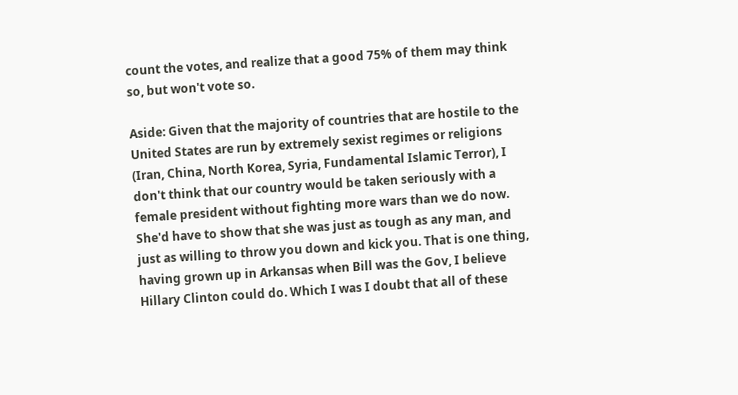count the votes, and realize that a good 75% of them may think so, but won't vote so.

Aside: Given that the majority of countries that are hostile to the United States are run by extremely sexist regimes or religions (Iran, China, North Korea, Syria, Fundamental Islamic Terror), I don't think that our country would be taken seriously with a female president without fighting more wars than we do now. She'd have to show that she was just as tough as any man, and just as willing to throw you down and kick you. That is one thing, having grown up in Arkansas when Bill was the Gov, I believe Hillary Clinton could do. Which I was I doubt that all of these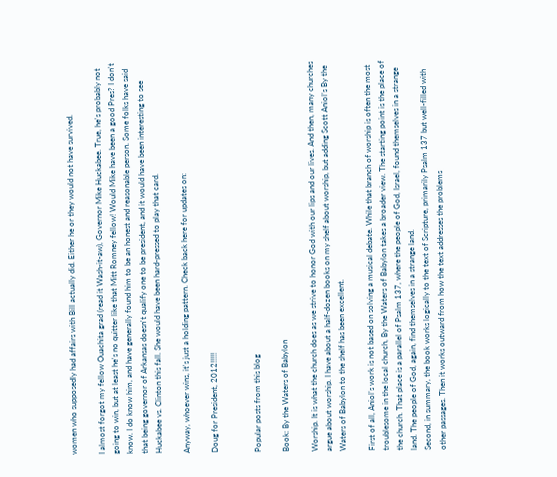women who supposedly had affairs with Bill actually did. Either he or they would not have survived.

I almost forgot my fellow Ouachita grad (read it Wash-it-aw), Governor Mike Huckabee. True, he's probably not going to win, but at least he's no quitter like that Mitt Romney fellow! Would Mike have been a good Pres? I don't know. I do know him, and have generally found him to be an honest and reasonable person. Some folks have said that being governor of Arkansas doesn't qualify one to be president, and it would have been interesting to see Huckabee vs. Clinton this fall. She would have been hard-pressed to play that card.

Anyway, whoever wins, it's just a holding pattern. Check back here for updates on:

Doug for President, 2012!!!!!


Popular posts from this blog

Book: By the Waters of Babylon

Worship. It is what the church does as we strive to honor God with our lips and our lives. And then, many churches argue about worship. I have about a half-dozen books on my shelf about worship, but adding Scott Aniol’s By the Waters of Babylon to the shelf has been excellent.

First of all, Aniol’s work is not based on solving a musical debate. While that branch of worship is often the most troublesome in the local church, By the Waters of Babylon takes a broader view. The starting point is the place of the church. That place is a parallel of Psalm 137, where the people of God, Israel, found themselves in a strange land. The people of God, again, find themselves in a strange land.
Second, in summary, the book works logically to the text of Scripture, primarily Psalm 137 but well-filled with other passages. Then it works outward from how the text addresses the problems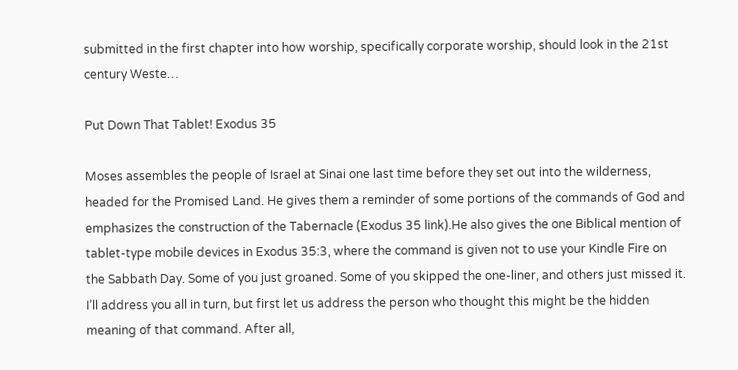submitted in the first chapter into how worship, specifically corporate worship, should look in the 21st century Weste…

Put Down That Tablet! Exodus 35

Moses assembles the people of Israel at Sinai one last time before they set out into the wilderness, headed for the Promised Land. He gives them a reminder of some portions of the commands of God and emphasizes the construction of the Tabernacle (Exodus 35 link).He also gives the one Biblical mention of tablet-type mobile devices in Exodus 35:3, where the command is given not to use your Kindle Fire on the Sabbath Day. Some of you just groaned. Some of you skipped the one-liner, and others just missed it. I’ll address you all in turn, but first let us address the person who thought this might be the hidden meaning of that command. After all,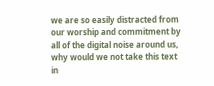we are so easily distracted from our worship and commitment by all of the digital noise around us, why would we not take this text in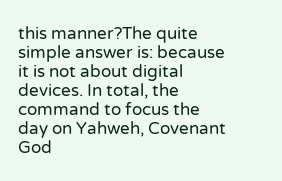this manner?The quite simple answer is: because it is not about digital devices. In total, the command to focus the day on Yahweh, Covenant God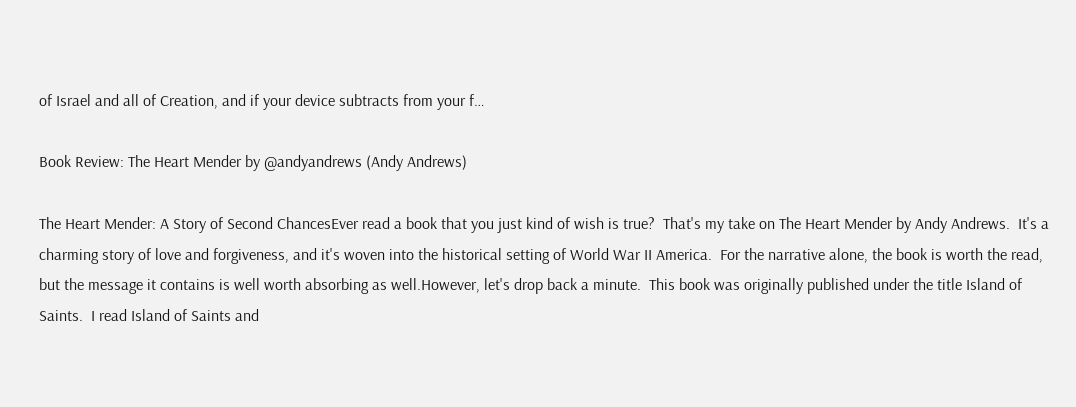of Israel and all of Creation, and if your device subtracts from your f…

Book Review: The Heart Mender by @andyandrews (Andy Andrews)

The Heart Mender: A Story of Second ChancesEver read a book that you just kind of wish is true?  That's my take on The Heart Mender by Andy Andrews.  It's a charming story of love and forgiveness, and it's woven into the historical setting of World War II America.  For the narrative alone, the book is worth the read, but the message it contains is well worth absorbing as well.However, let's drop back a minute.  This book was originally published under the title Island of Saints.  I read Island of Saints and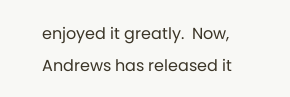enjoyed it greatly.  Now, Andrews has released it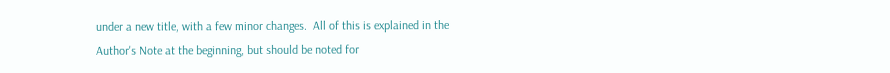under a new title, with a few minor changes.  All of this is explained in the Author's Note at the beginning, but should be noted for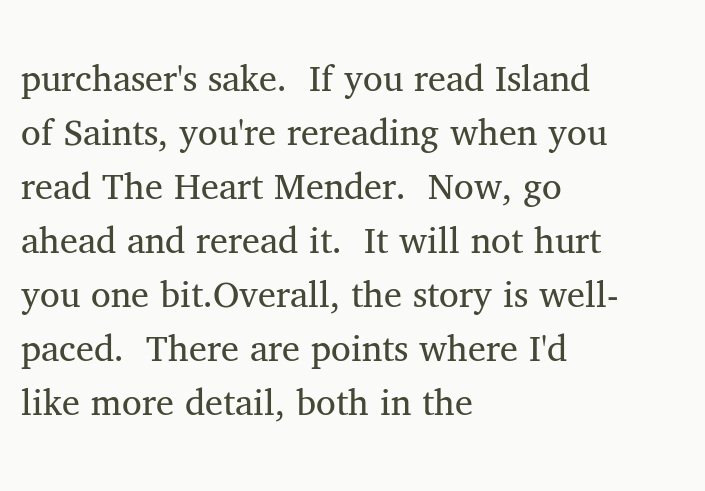purchaser's sake.  If you read Island of Saints, you're rereading when you read The Heart Mender.  Now, go ahead and reread it.  It will not hurt you one bit.Overall, the story is well-paced.  There are points where I'd like more detail, both in the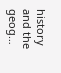history and the geog…